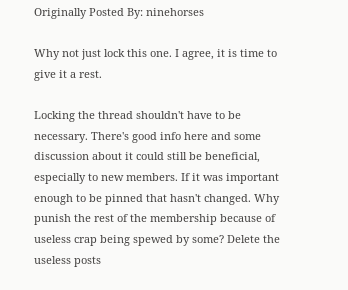Originally Posted By: ninehorses

Why not just lock this one. I agree, it is time to give it a rest.

Locking the thread shouldn't have to be necessary. There's good info here and some discussion about it could still be beneficial, especially to new members. If it was important enough to be pinned that hasn't changed. Why punish the rest of the membership because of useless crap being spewed by some? Delete the useless posts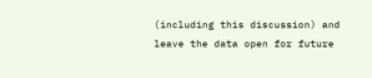(including this discussion) and leave the data open for future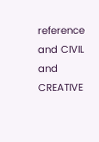reference and CIVIL and CREATIVE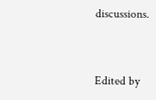discussions.


Edited by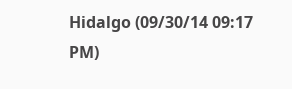Hidalgo (09/30/14 09:17 PM)